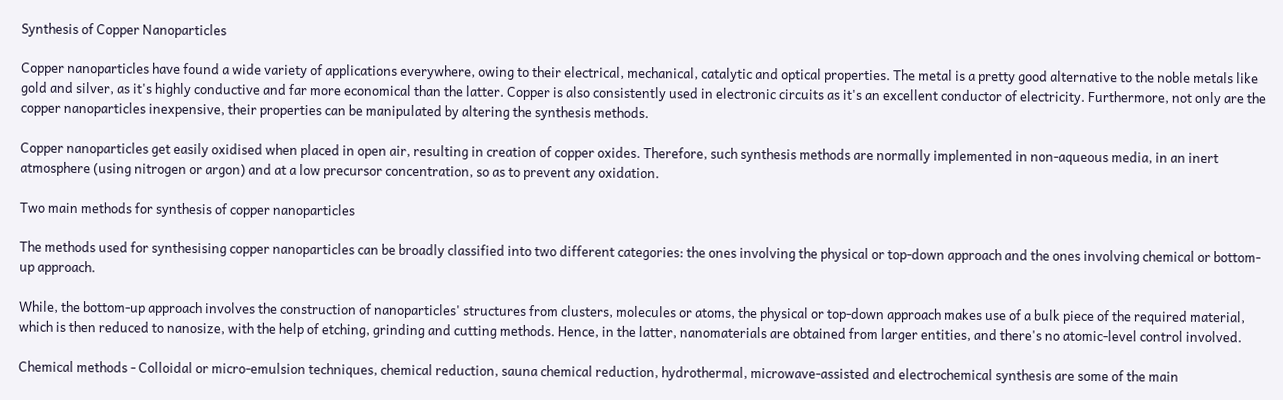Synthesis of Copper Nanoparticles

Copper nanoparticles have found a wide variety of applications everywhere, owing to their electrical, mechanical, catalytic and optical properties. The metal is a pretty good alternative to the noble metals like gold and silver, as it's highly conductive and far more economical than the latter. Copper is also consistently used in electronic circuits as it's an excellent conductor of electricity. Furthermore, not only are the copper nanoparticles inexpensive, their properties can be manipulated by altering the synthesis methods.

Copper nanoparticles get easily oxidised when placed in open air, resulting in creation of copper oxides. Therefore, such synthesis methods are normally implemented in non-aqueous media, in an inert atmosphere (using nitrogen or argon) and at a low precursor concentration, so as to prevent any oxidation.

Two main methods for synthesis of copper nanoparticles

The methods used for synthesising copper nanoparticles can be broadly classified into two different categories: the ones involving the physical or top-down approach and the ones involving chemical or bottom-up approach.

While, the bottom-up approach involves the construction of nanoparticles' structures from clusters, molecules or atoms, the physical or top-down approach makes use of a bulk piece of the required material, which is then reduced to nanosize, with the help of etching, grinding and cutting methods. Hence, in the latter, nanomaterials are obtained from larger entities, and there's no atomic-level control involved.

Chemical methods - Colloidal or micro-emulsion techniques, chemical reduction, sauna chemical reduction, hydrothermal, microwave-assisted and electrochemical synthesis are some of the main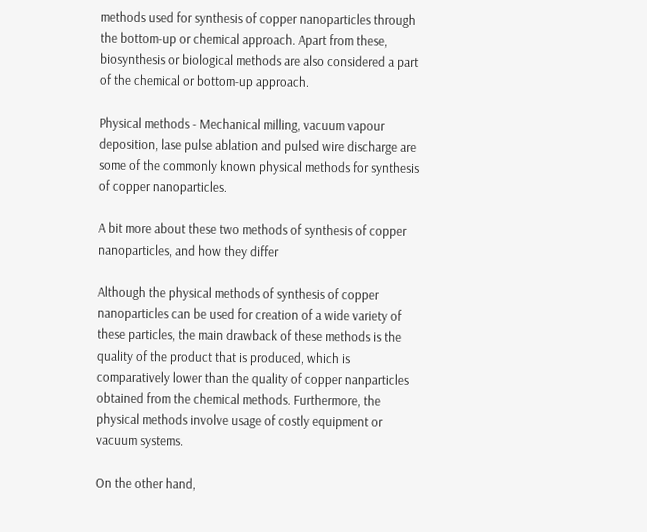methods used for synthesis of copper nanoparticles through the bottom-up or chemical approach. Apart from these, biosynthesis or biological methods are also considered a part of the chemical or bottom-up approach.

Physical methods - Mechanical milling, vacuum vapour deposition, lase pulse ablation and pulsed wire discharge are some of the commonly known physical methods for synthesis of copper nanoparticles.

A bit more about these two methods of synthesis of copper nanoparticles, and how they differ

Although the physical methods of synthesis of copper nanoparticles can be used for creation of a wide variety of these particles, the main drawback of these methods is the quality of the product that is produced, which is comparatively lower than the quality of copper nanparticles obtained from the chemical methods. Furthermore, the physical methods involve usage of costly equipment or vacuum systems.

On the other hand,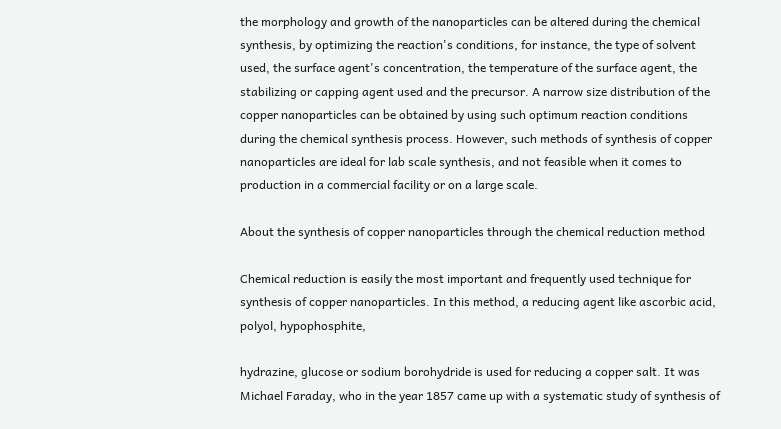the morphology and growth of the nanoparticles can be altered during the chemical synthesis, by optimizing the reaction's conditions, for instance, the type of solvent used, the surface agent's concentration, the temperature of the surface agent, the stabilizing or capping agent used and the precursor. A narrow size distribution of the copper nanoparticles can be obtained by using such optimum reaction conditions during the chemical synthesis process. However, such methods of synthesis of copper nanoparticles are ideal for lab scale synthesis, and not feasible when it comes to production in a commercial facility or on a large scale.

About the synthesis of copper nanoparticles through the chemical reduction method

Chemical reduction is easily the most important and frequently used technique for synthesis of copper nanoparticles. In this method, a reducing agent like ascorbic acid, polyol, hypophosphite,

hydrazine, glucose or sodium borohydride is used for reducing a copper salt. It was Michael Faraday, who in the year 1857 came up with a systematic study of synthesis of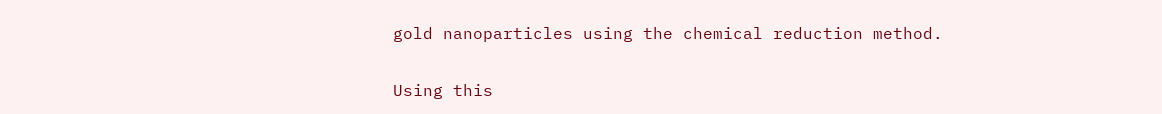gold nanoparticles using the chemical reduction method.

Using this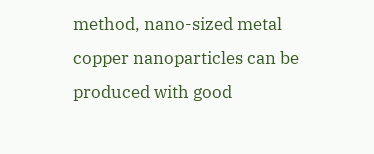method, nano-sized metal copper nanoparticles can be produced with good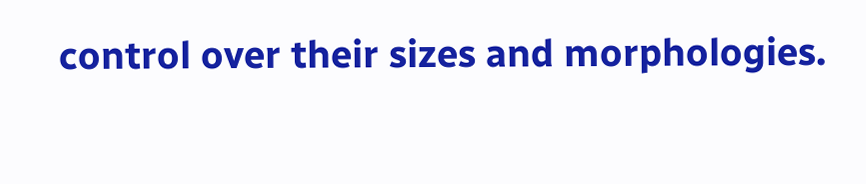control over their sizes and morphologies.